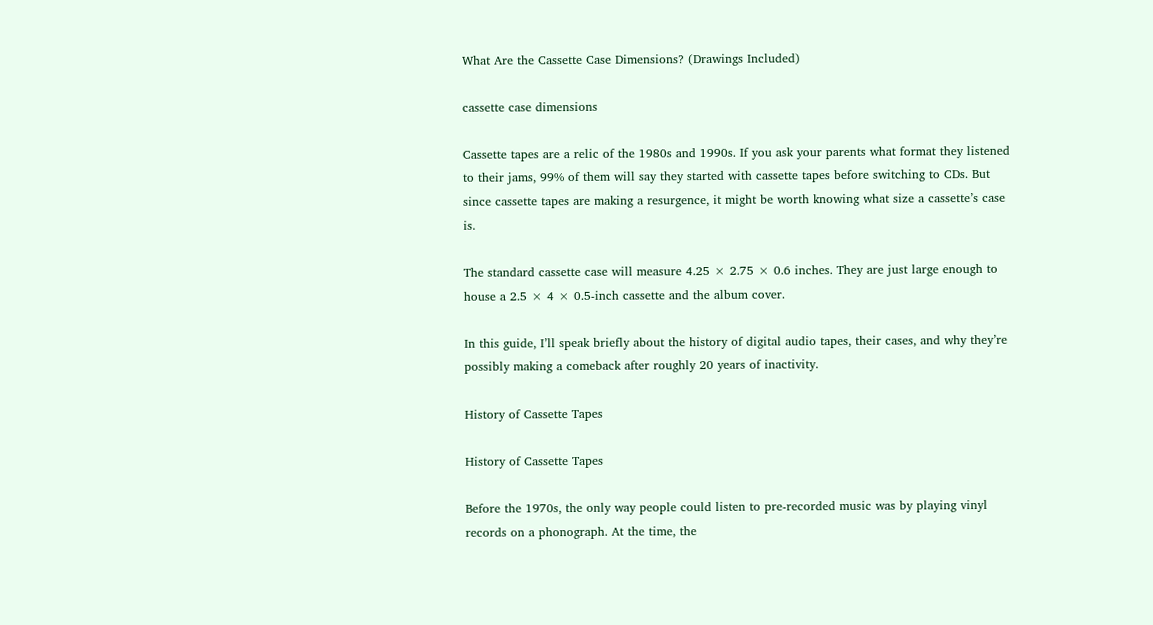What Are the Cassette Case Dimensions? (Drawings Included)

cassette case dimensions

Cassette tapes are a relic of the 1980s and 1990s. If you ask your parents what format they listened to their jams, 99% of them will say they started with cassette tapes before switching to CDs. But since cassette tapes are making a resurgence, it might be worth knowing what size a cassette’s case is.

The standard cassette case will measure 4.25 × 2.75 × 0.6 inches. They are just large enough to house a 2.5 × 4 × 0.5-inch cassette and the album cover.

In this guide, I’ll speak briefly about the history of digital audio tapes, their cases, and why they’re possibly making a comeback after roughly 20 years of inactivity.

History of Cassette Tapes

History of Cassette Tapes

Before the 1970s, the only way people could listen to pre-recorded music was by playing vinyl records on a phonograph. At the time, the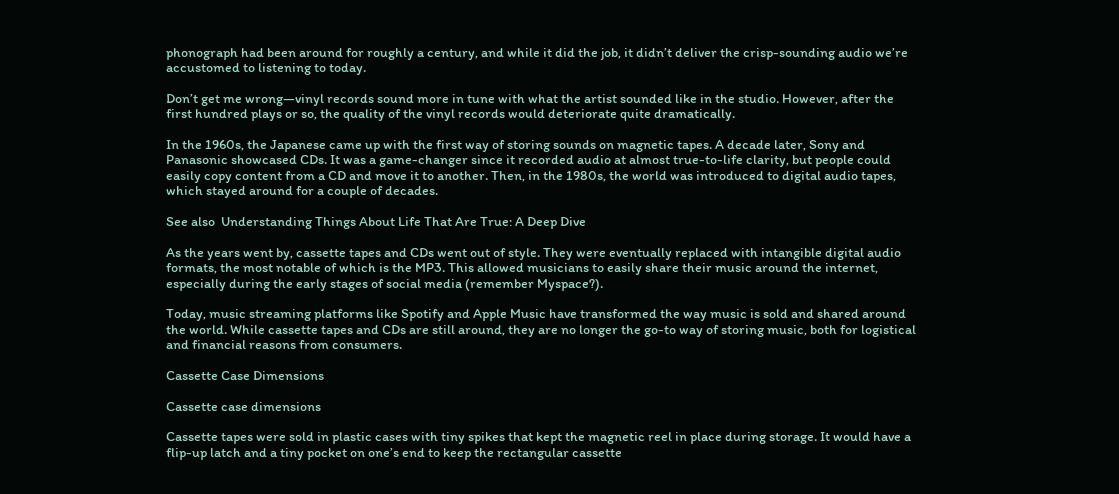phonograph had been around for roughly a century, and while it did the job, it didn’t deliver the crisp-sounding audio we’re accustomed to listening to today.

Don’t get me wrong—vinyl records sound more in tune with what the artist sounded like in the studio. However, after the first hundred plays or so, the quality of the vinyl records would deteriorate quite dramatically.

In the 1960s, the Japanese came up with the first way of storing sounds on magnetic tapes. A decade later, Sony and Panasonic showcased CDs. It was a game-changer since it recorded audio at almost true-to-life clarity, but people could easily copy content from a CD and move it to another. Then, in the 1980s, the world was introduced to digital audio tapes, which stayed around for a couple of decades.

See also  Understanding Things About Life That Are True: A Deep Dive

As the years went by, cassette tapes and CDs went out of style. They were eventually replaced with intangible digital audio formats, the most notable of which is the MP3. This allowed musicians to easily share their music around the internet, especially during the early stages of social media (remember Myspace?).

Today, music streaming platforms like Spotify and Apple Music have transformed the way music is sold and shared around the world. While cassette tapes and CDs are still around, they are no longer the go-to way of storing music, both for logistical and financial reasons from consumers.

Cassette Case Dimensions

Cassette case dimensions

Cassette tapes were sold in plastic cases with tiny spikes that kept the magnetic reel in place during storage. It would have a flip-up latch and a tiny pocket on one’s end to keep the rectangular cassette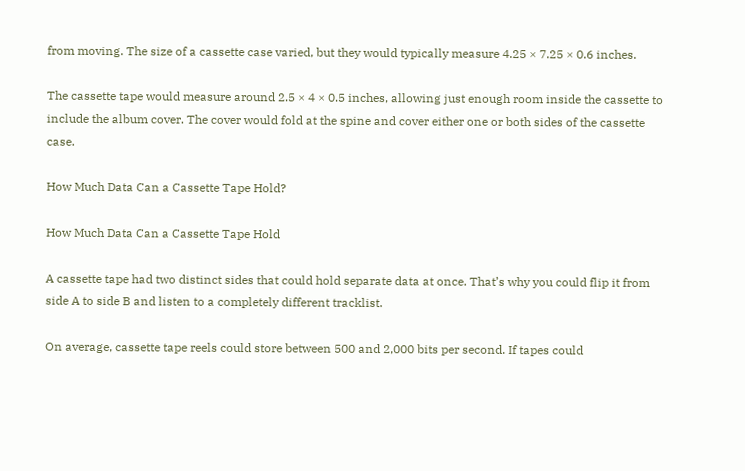from moving. The size of a cassette case varied, but they would typically measure 4.25 × 7.25 × 0.6 inches.

The cassette tape would measure around 2.5 × 4 × 0.5 inches, allowing just enough room inside the cassette to include the album cover. The cover would fold at the spine and cover either one or both sides of the cassette case.

How Much Data Can a Cassette Tape Hold?

How Much Data Can a Cassette Tape Hold

A cassette tape had two distinct sides that could hold separate data at once. That’s why you could flip it from side A to side B and listen to a completely different tracklist.

On average, cassette tape reels could store between 500 and 2,000 bits per second. If tapes could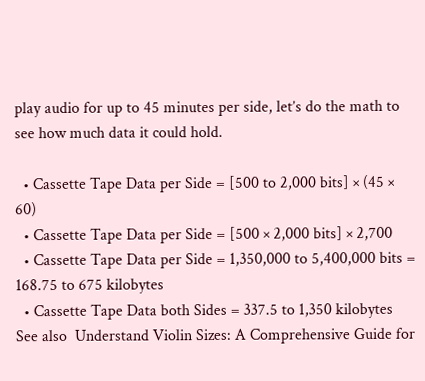play audio for up to 45 minutes per side, let’s do the math to see how much data it could hold.

  • Cassette Tape Data per Side = [500 to 2,000 bits] × (45 × 60)
  • Cassette Tape Data per Side = [500 × 2,000 bits] × 2,700
  • Cassette Tape Data per Side = 1,350,000 to 5,400,000 bits = 168.75 to 675 kilobytes
  • Cassette Tape Data both Sides = 337.5 to 1,350 kilobytes
See also  Understand Violin Sizes: A Comprehensive Guide for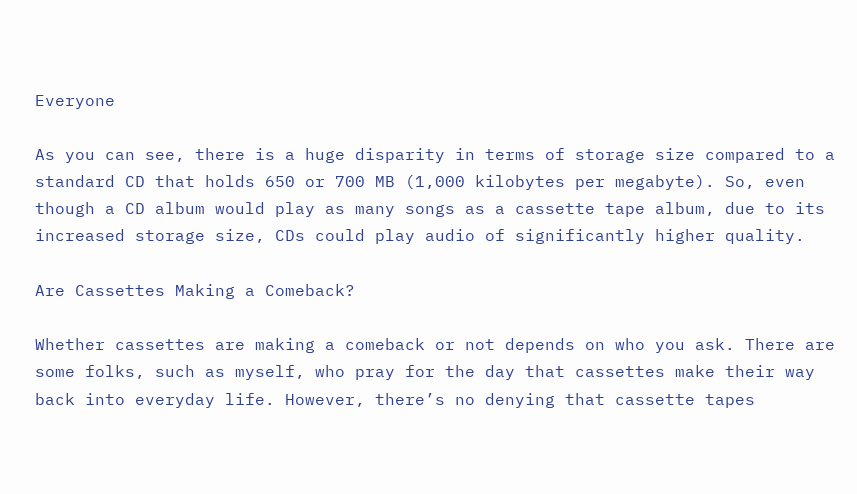Everyone

As you can see, there is a huge disparity in terms of storage size compared to a standard CD that holds 650 or 700 MB (1,000 kilobytes per megabyte). So, even though a CD album would play as many songs as a cassette tape album, due to its increased storage size, CDs could play audio of significantly higher quality.

Are Cassettes Making a Comeback?

Whether cassettes are making a comeback or not depends on who you ask. There are some folks, such as myself, who pray for the day that cassettes make their way back into everyday life. However, there’s no denying that cassette tapes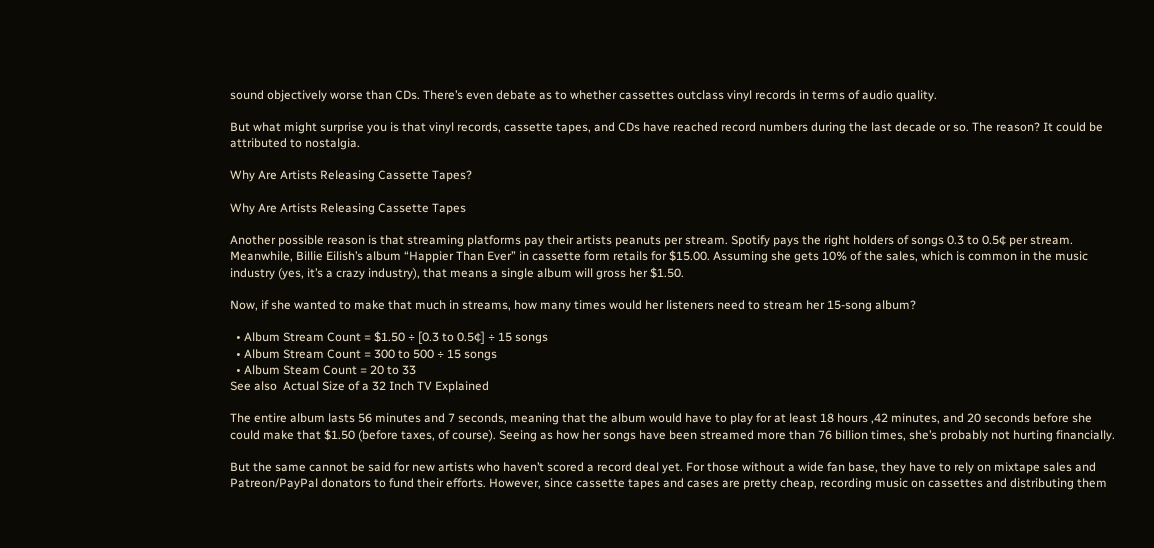sound objectively worse than CDs. There’s even debate as to whether cassettes outclass vinyl records in terms of audio quality.

But what might surprise you is that vinyl records, cassette tapes, and CDs have reached record numbers during the last decade or so. The reason? It could be attributed to nostalgia.

Why Are Artists Releasing Cassette Tapes?

Why Are Artists Releasing Cassette Tapes

Another possible reason is that streaming platforms pay their artists peanuts per stream. Spotify pays the right holders of songs 0.3 to 0.5¢ per stream. Meanwhile, Billie Eilish’s album “Happier Than Ever” in cassette form retails for $15.00. Assuming she gets 10% of the sales, which is common in the music industry (yes, it’s a crazy industry), that means a single album will gross her $1.50.

Now, if she wanted to make that much in streams, how many times would her listeners need to stream her 15-song album?

  • Album Stream Count = $1.50 ÷ [0.3 to 0.5¢] ÷ 15 songs
  • Album Stream Count = 300 to 500 ÷ 15 songs
  • Album Steam Count = 20 to 33
See also  Actual Size of a 32 Inch TV Explained

The entire album lasts 56 minutes and 7 seconds, meaning that the album would have to play for at least 18 hours ,42 minutes, and 20 seconds before she could make that $1.50 (before taxes, of course). Seeing as how her songs have been streamed more than 76 billion times, she’s probably not hurting financially.

But the same cannot be said for new artists who haven’t scored a record deal yet. For those without a wide fan base, they have to rely on mixtape sales and Patreon/PayPal donators to fund their efforts. However, since cassette tapes and cases are pretty cheap, recording music on cassettes and distributing them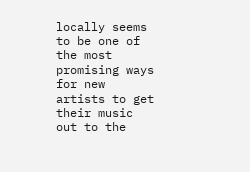locally seems to be one of the most promising ways for new artists to get their music out to the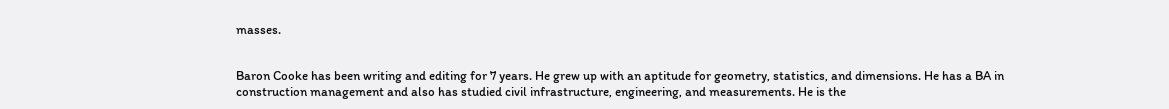masses.


Baron Cooke has been writing and editing for 7 years. He grew up with an aptitude for geometry, statistics, and dimensions. He has a BA in construction management and also has studied civil infrastructure, engineering, and measurements. He is the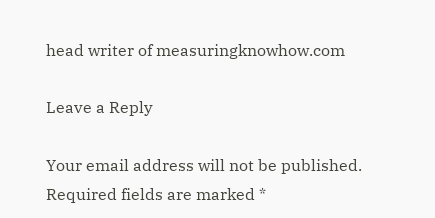head writer of measuringknowhow.com

Leave a Reply

Your email address will not be published. Required fields are marked *